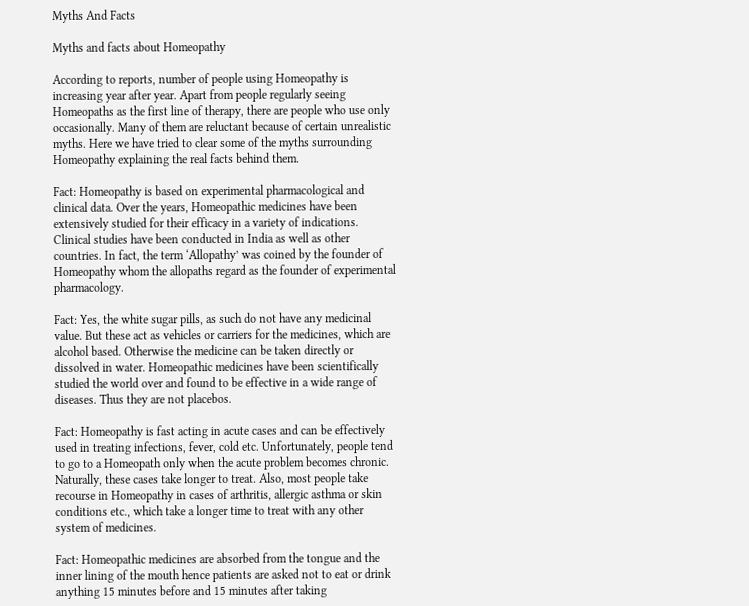Myths And Facts

Myths and facts about Homeopathy

According to reports, number of people using Homeopathy is increasing year after year. Apart from people regularly seeing Homeopaths as the first line of therapy, there are people who use only occasionally. Many of them are reluctant because of certain unrealistic myths. Here we have tried to clear some of the myths surrounding Homeopathy explaining the real facts behind them.

Fact: Homeopathy is based on experimental pharmacological and clinical data. Over the years, Homeopathic medicines have been extensively studied for their efficacy in a variety of indications. Clinical studies have been conducted in India as well as other countries. In fact, the term ‘Allopathy’ was coined by the founder of Homeopathy whom the allopaths regard as the founder of experimental pharmacology.

Fact: Yes, the white sugar pills, as such do not have any medicinal value. But these act as vehicles or carriers for the medicines, which are alcohol based. Otherwise the medicine can be taken directly or dissolved in water. Homeopathic medicines have been scientifically studied the world over and found to be effective in a wide range of diseases. Thus they are not placebos.

Fact: Homeopathy is fast acting in acute cases and can be effectively used in treating infections, fever, cold etc. Unfortunately, people tend to go to a Homeopath only when the acute problem becomes chronic. Naturally, these cases take longer to treat. Also, most people take recourse in Homeopathy in cases of arthritis, allergic asthma or skin conditions etc., which take a longer time to treat with any other system of medicines.

Fact: Homeopathic medicines are absorbed from the tongue and the inner lining of the mouth hence patients are asked not to eat or drink anything 15 minutes before and 15 minutes after taking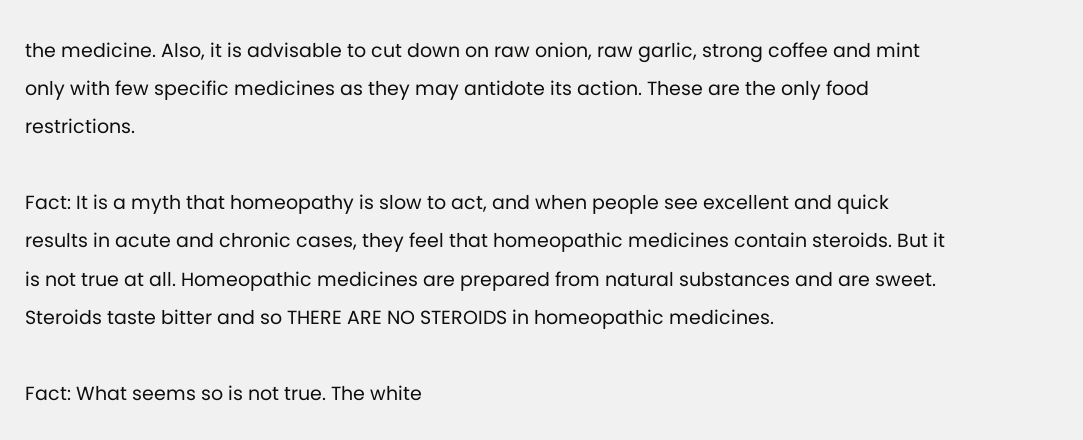the medicine. Also, it is advisable to cut down on raw onion, raw garlic, strong coffee and mint only with few specific medicines as they may antidote its action. These are the only food restrictions.

Fact: It is a myth that homeopathy is slow to act, and when people see excellent and quick results in acute and chronic cases, they feel that homeopathic medicines contain steroids. But it is not true at all. Homeopathic medicines are prepared from natural substances and are sweet. Steroids taste bitter and so THERE ARE NO STEROIDS in homeopathic medicines.

Fact: What seems so is not true. The white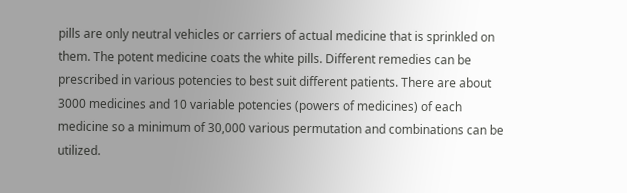pills are only neutral vehicles or carriers of actual medicine that is sprinkled on them. The potent medicine coats the white pills. Different remedies can be prescribed in various potencies to best suit different patients. There are about 3000 medicines and 10 variable potencies (powers of medicines) of each medicine so a minimum of 30,000 various permutation and combinations can be utilized.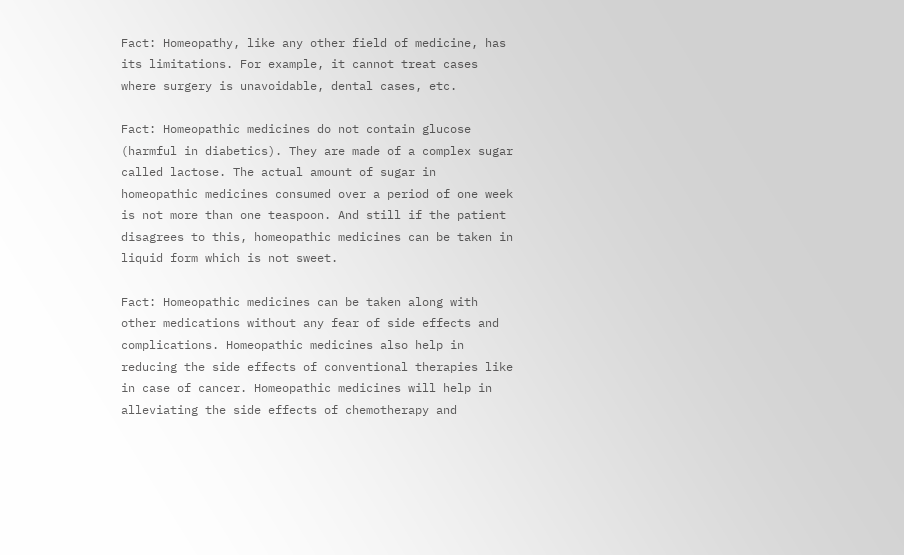Fact: Homeopathy, like any other field of medicine, has its limitations. For example, it cannot treat cases where surgery is unavoidable, dental cases, etc.

Fact: Homeopathic medicines do not contain glucose (harmful in diabetics). They are made of a complex sugar called lactose. The actual amount of sugar in homeopathic medicines consumed over a period of one week is not more than one teaspoon. And still if the patient disagrees to this, homeopathic medicines can be taken in liquid form which is not sweet.

Fact: Homeopathic medicines can be taken along with other medications without any fear of side effects and complications. Homeopathic medicines also help in reducing the side effects of conventional therapies like in case of cancer. Homeopathic medicines will help in alleviating the side effects of chemotherapy and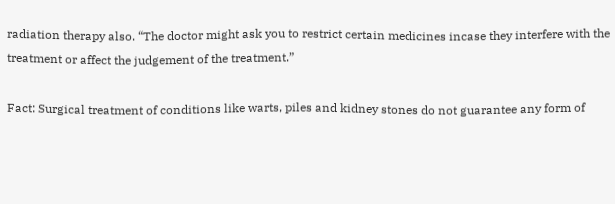radiation therapy also. “The doctor might ask you to restrict certain medicines incase they interfere with the treatment or affect the judgement of the treatment.”

Fact: Surgical treatment of conditions like warts, piles and kidney stones do not guarantee any form of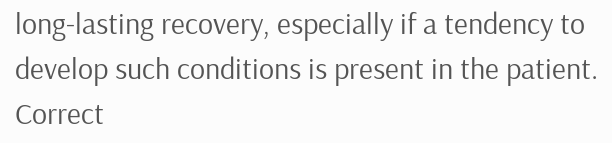long-lasting recovery, especially if a tendency to develop such conditions is present in the patient. Correct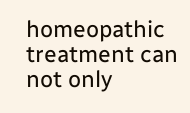homeopathic treatment can not only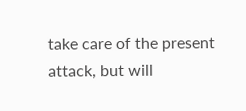take care of the present attack, but will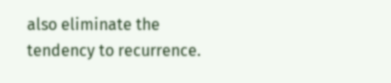also eliminate the tendency to recurrence.